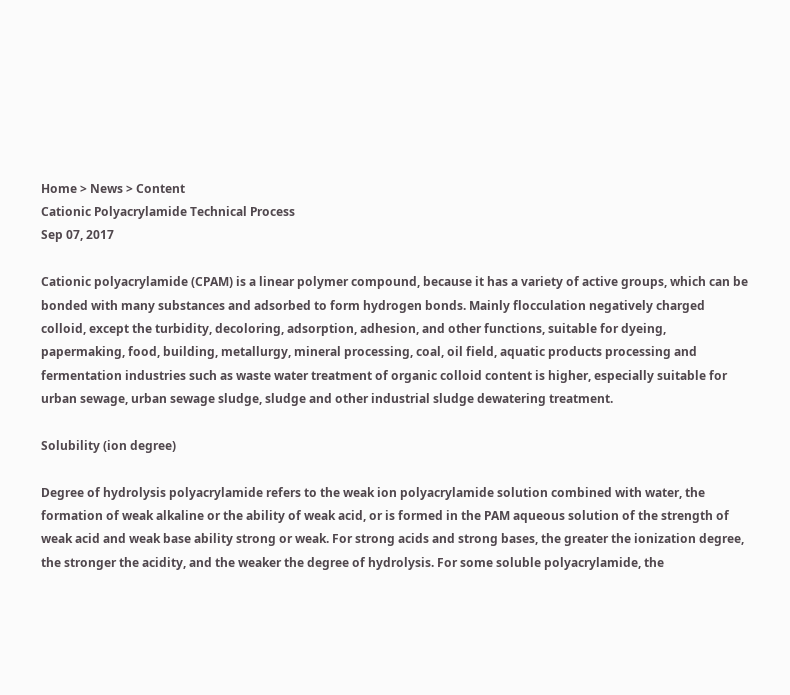Home > News > Content
Cationic Polyacrylamide Technical Process
Sep 07, 2017

Cationic polyacrylamide (CPAM) is a linear polymer compound, because it has a variety of active groups, which can be bonded with many substances and adsorbed to form hydrogen bonds. Mainly flocculation negatively charged colloid, except the turbidity, decoloring, adsorption, adhesion, and other functions, suitable for dyeing, papermaking, food, building, metallurgy, mineral processing, coal, oil field, aquatic products processing and fermentation industries such as waste water treatment of organic colloid content is higher, especially suitable for urban sewage, urban sewage sludge, sludge and other industrial sludge dewatering treatment.

Solubility (ion degree)

Degree of hydrolysis polyacrylamide refers to the weak ion polyacrylamide solution combined with water, the formation of weak alkaline or the ability of weak acid, or is formed in the PAM aqueous solution of the strength of weak acid and weak base ability strong or weak. For strong acids and strong bases, the greater the ionization degree, the stronger the acidity, and the weaker the degree of hydrolysis. For some soluble polyacrylamide, the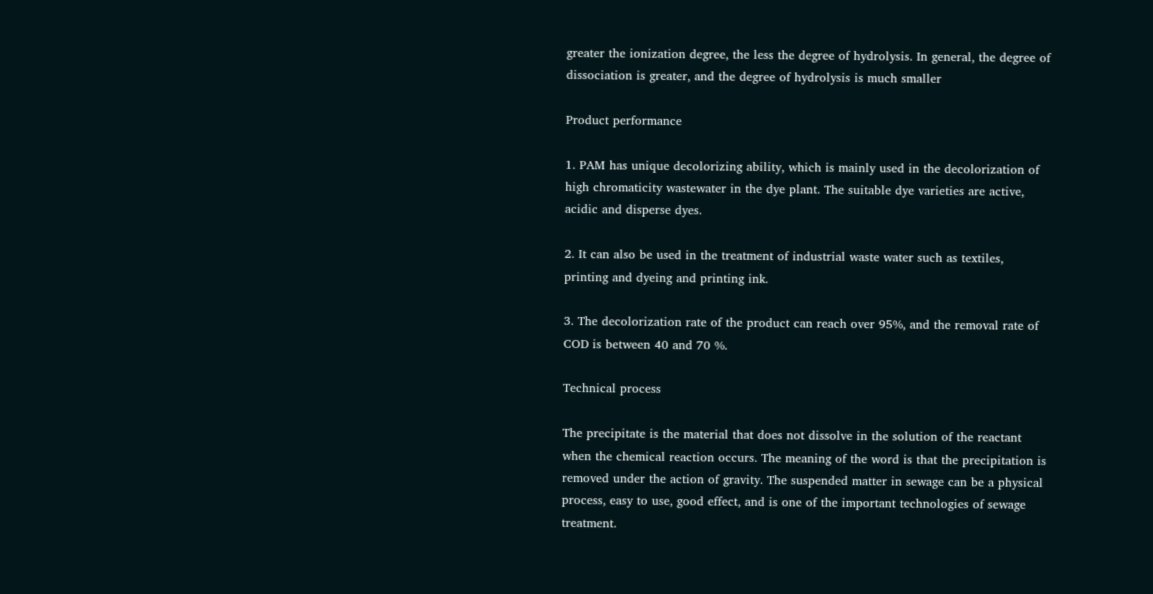greater the ionization degree, the less the degree of hydrolysis. In general, the degree of dissociation is greater, and the degree of hydrolysis is much smaller

Product performance

1. PAM has unique decolorizing ability, which is mainly used in the decolorization of high chromaticity wastewater in the dye plant. The suitable dye varieties are active, acidic and disperse dyes.

2. It can also be used in the treatment of industrial waste water such as textiles, printing and dyeing and printing ink.

3. The decolorization rate of the product can reach over 95%, and the removal rate of COD is between 40 and 70 %.

Technical process

The precipitate is the material that does not dissolve in the solution of the reactant when the chemical reaction occurs. The meaning of the word is that the precipitation is removed under the action of gravity. The suspended matter in sewage can be a physical process, easy to use, good effect, and is one of the important technologies of sewage treatment.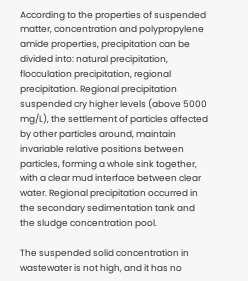According to the properties of suspended matter, concentration and polypropylene amide properties, precipitation can be divided into: natural precipitation, flocculation precipitation, regional precipitation. Regional precipitation suspended cry higher levels (above 5000 mg/L), the settlement of particles affected by other particles around, maintain invariable relative positions between particles, forming a whole sink together, with a clear mud interface between clear water. Regional precipitation occurred in the secondary sedimentation tank and the sludge concentration pool.

The suspended solid concentration in wastewater is not high, and it has no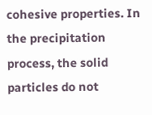cohesive properties. In the precipitation process, the solid particles do not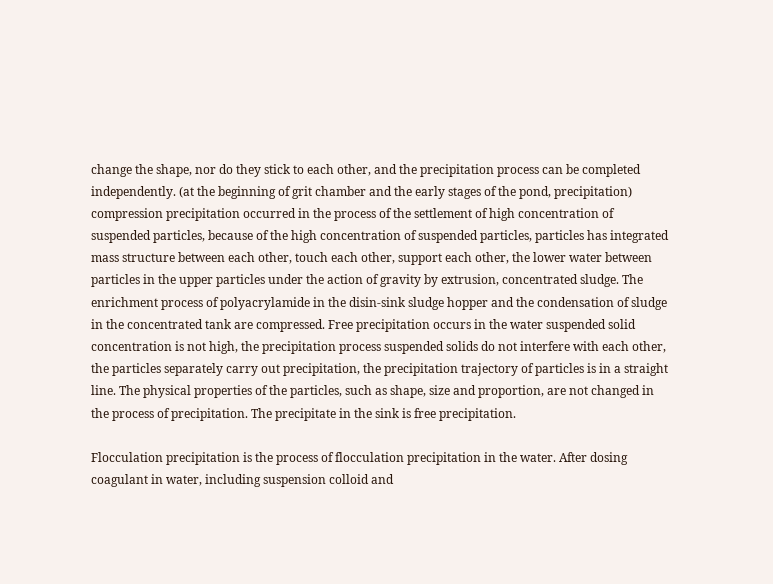change the shape, nor do they stick to each other, and the precipitation process can be completed independently. (at the beginning of grit chamber and the early stages of the pond, precipitation) compression precipitation occurred in the process of the settlement of high concentration of suspended particles, because of the high concentration of suspended particles, particles has integrated mass structure between each other, touch each other, support each other, the lower water between particles in the upper particles under the action of gravity by extrusion, concentrated sludge. The enrichment process of polyacrylamide in the disin-sink sludge hopper and the condensation of sludge in the concentrated tank are compressed. Free precipitation occurs in the water suspended solid concentration is not high, the precipitation process suspended solids do not interfere with each other, the particles separately carry out precipitation, the precipitation trajectory of particles is in a straight line. The physical properties of the particles, such as shape, size and proportion, are not changed in the process of precipitation. The precipitate in the sink is free precipitation.

Flocculation precipitation is the process of flocculation precipitation in the water. After dosing coagulant in water, including suspension colloid and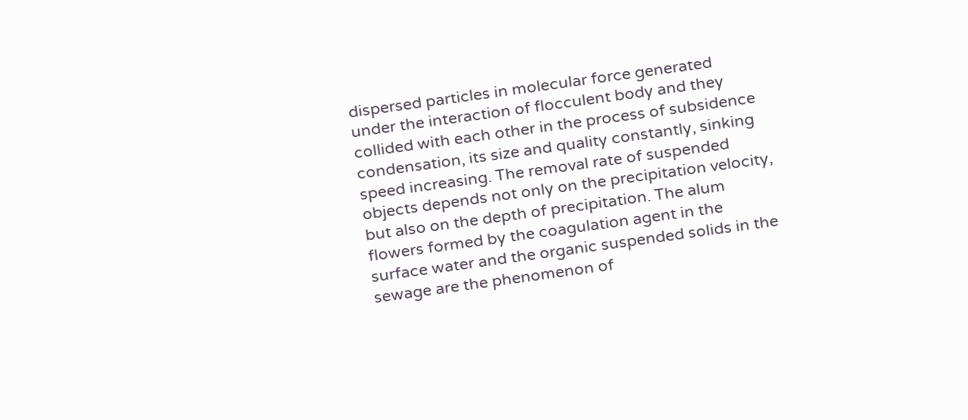dispersed particles in molecular force generated under the interaction of flocculent body and they collided with each other in the process of subsidence condensation, its size and quality constantly, sinking speed increasing. The removal rate of suspended objects depends not only on the precipitation velocity, but also on the depth of precipitation. The alum flowers formed by the coagulation agent in the surface water and the organic suspended solids in the sewage are the phenomenon of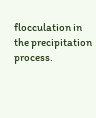flocculation in the precipitation process.